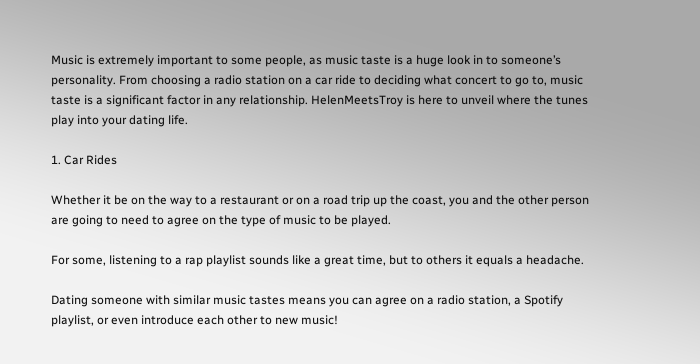Music is extremely important to some people, as music taste is a huge look in to someone’s personality. From choosing a radio station on a car ride to deciding what concert to go to, music taste is a significant factor in any relationship. HelenMeetsTroy is here to unveil where the tunes play into your dating life.

1. Car Rides

Whether it be on the way to a restaurant or on a road trip up the coast, you and the other person are going to need to agree on the type of music to be played.

For some, listening to a rap playlist sounds like a great time, but to others it equals a headache.

Dating someone with similar music tastes means you can agree on a radio station, a Spotify playlist, or even introduce each other to new music!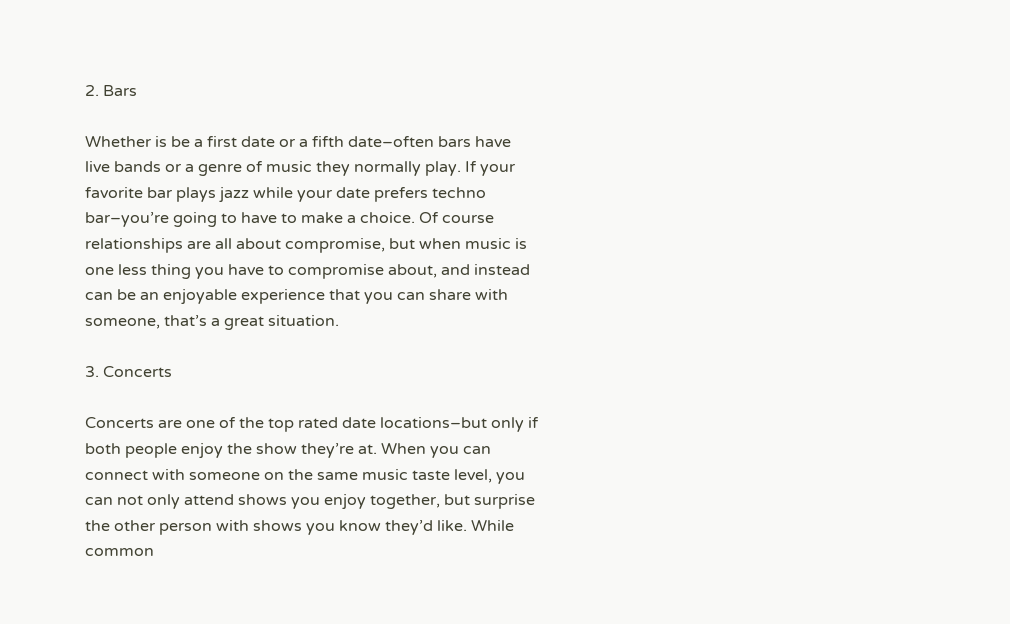2. Bars

Whether is be a first date or a fifth date–often bars have live bands or a genre of music they normally play. If your favorite bar plays jazz while your date prefers techno bar–you’re going to have to make a choice. Of course relationships are all about compromise, but when music is one less thing you have to compromise about, and instead can be an enjoyable experience that you can share with someone, that’s a great situation.

3. Concerts

Concerts are one of the top rated date locations–but only if both people enjoy the show they’re at. When you can connect with someone on the same music taste level, you can not only attend shows you enjoy together, but surprise the other person with shows you know they’d like. While common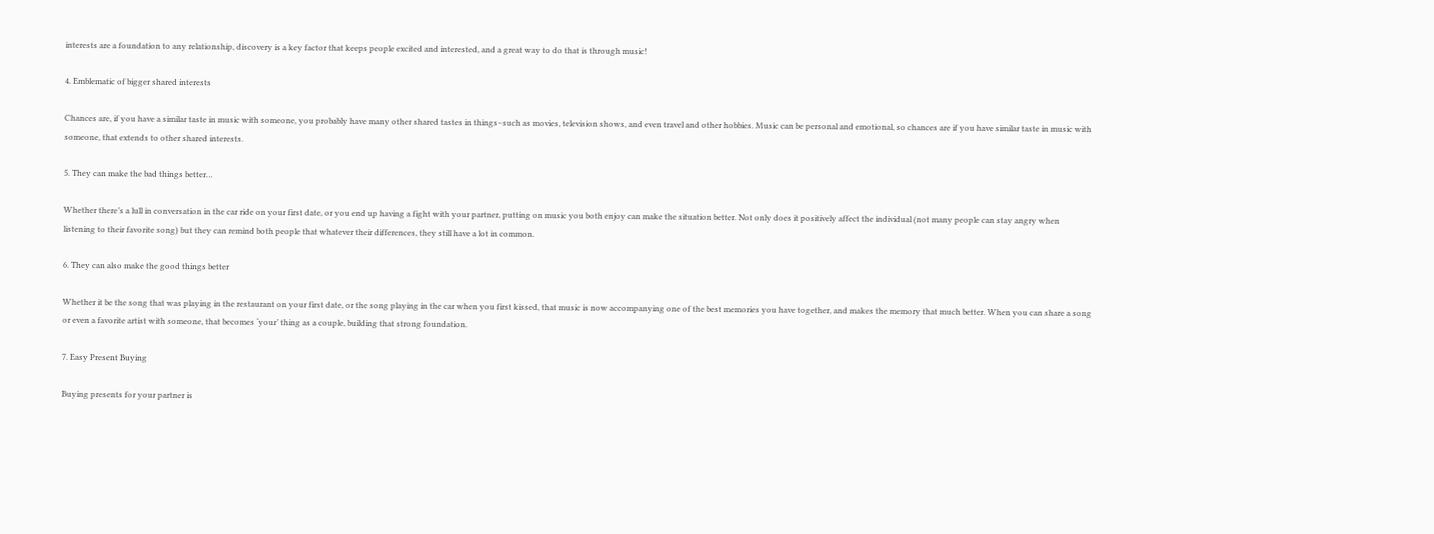interests are a foundation to any relationship, discovery is a key factor that keeps people excited and interested, and a great way to do that is through music!

4. Emblematic of bigger shared interests

Chances are, if you have a similar taste in music with someone, you probably have many other shared tastes in things–such as movies, television shows, and even travel and other hobbies. Music can be personal and emotional, so chances are if you have similar taste in music with someone, that extends to other shared interests.

5. They can make the bad things better…

Whether there’s a lull in conversation in the car ride on your first date, or you end up having a fight with your partner, putting on music you both enjoy can make the situation better. Not only does it positively affect the individual (not many people can stay angry when listening to their favorite song) but they can remind both people that whatever their differences, they still have a lot in common.

6. They can also make the good things better

Whether it be the song that was playing in the restaurant on your first date, or the song playing in the car when you first kissed, that music is now accompanying one of the best memories you have together, and makes the memory that much better. When you can share a song or even a favorite artist with someone, that becomes ‘your’ thing as a couple, building that strong foundation.

7. Easy Present Buying

Buying presents for your partner is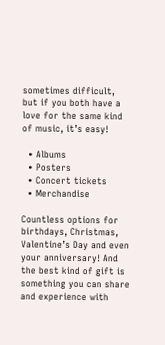sometimes difficult, but if you both have a love for the same kind of music, it’s easy!

  • Albums
  • Posters
  • Concert tickets
  • Merchandise

Countless options for birthdays, Christmas, Valentine’s Day and even your anniversary! And the best kind of gift is something you can share and experience with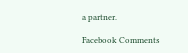a partner.

Facebook Comments